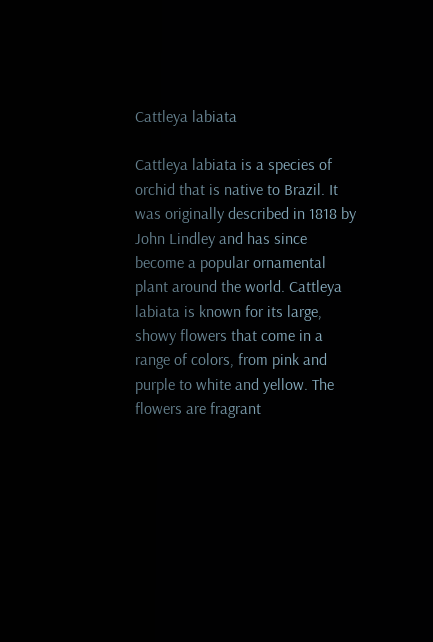Cattleya labiata

Cattleya labiata is a species of orchid that is native to Brazil. It was originally described in 1818 by John Lindley and has since become a popular ornamental plant around the world. Cattleya labiata is known for its large, showy flowers that come in a range of colors, from pink and purple to white and yellow. The flowers are fragrant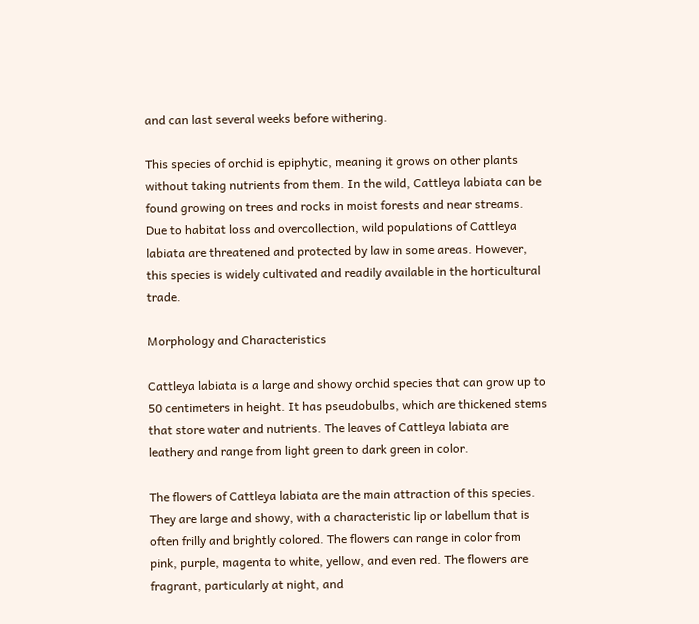and can last several weeks before withering.

This species of orchid is epiphytic, meaning it grows on other plants without taking nutrients from them. In the wild, Cattleya labiata can be found growing on trees and rocks in moist forests and near streams. Due to habitat loss and overcollection, wild populations of Cattleya labiata are threatened and protected by law in some areas. However, this species is widely cultivated and readily available in the horticultural trade.

Morphology and Characteristics

Cattleya labiata is a large and showy orchid species that can grow up to 50 centimeters in height. It has pseudobulbs, which are thickened stems that store water and nutrients. The leaves of Cattleya labiata are leathery and range from light green to dark green in color.

The flowers of Cattleya labiata are the main attraction of this species. They are large and showy, with a characteristic lip or labellum that is often frilly and brightly colored. The flowers can range in color from pink, purple, magenta to white, yellow, and even red. The flowers are fragrant, particularly at night, and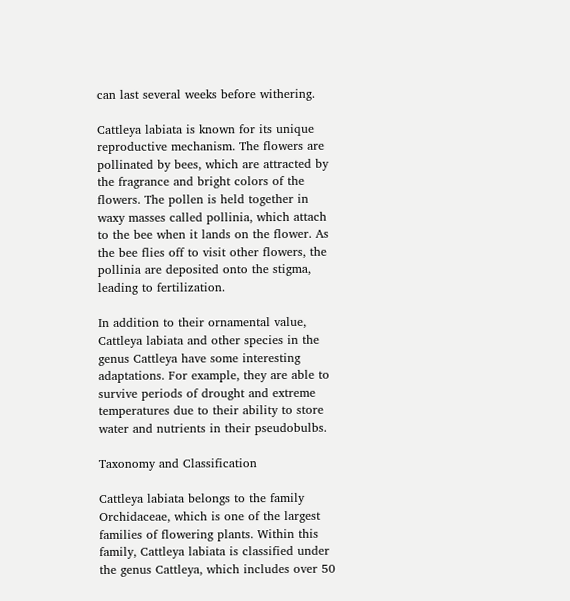can last several weeks before withering.

Cattleya labiata is known for its unique reproductive mechanism. The flowers are pollinated by bees, which are attracted by the fragrance and bright colors of the flowers. The pollen is held together in waxy masses called pollinia, which attach to the bee when it lands on the flower. As the bee flies off to visit other flowers, the pollinia are deposited onto the stigma, leading to fertilization.

In addition to their ornamental value, Cattleya labiata and other species in the genus Cattleya have some interesting adaptations. For example, they are able to survive periods of drought and extreme temperatures due to their ability to store water and nutrients in their pseudobulbs.

Taxonomy and Classification

Cattleya labiata belongs to the family Orchidaceae, which is one of the largest families of flowering plants. Within this family, Cattleya labiata is classified under the genus Cattleya, which includes over 50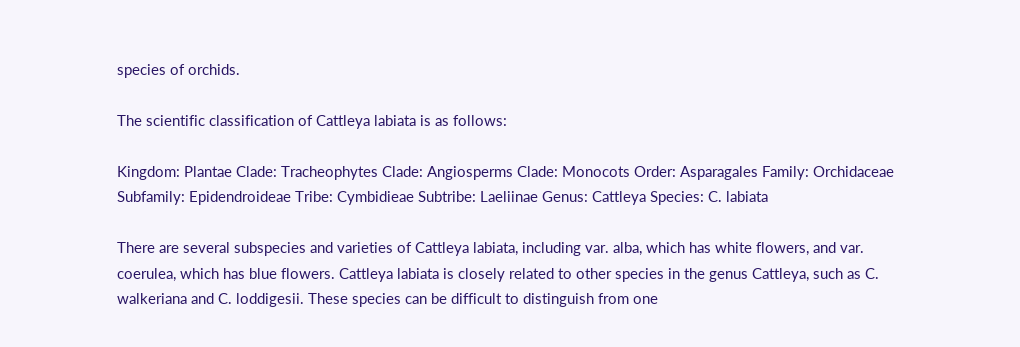species of orchids.

The scientific classification of Cattleya labiata is as follows:

Kingdom: Plantae Clade: Tracheophytes Clade: Angiosperms Clade: Monocots Order: Asparagales Family: Orchidaceae Subfamily: Epidendroideae Tribe: Cymbidieae Subtribe: Laeliinae Genus: Cattleya Species: C. labiata

There are several subspecies and varieties of Cattleya labiata, including var. alba, which has white flowers, and var. coerulea, which has blue flowers. Cattleya labiata is closely related to other species in the genus Cattleya, such as C. walkeriana and C. loddigesii. These species can be difficult to distinguish from one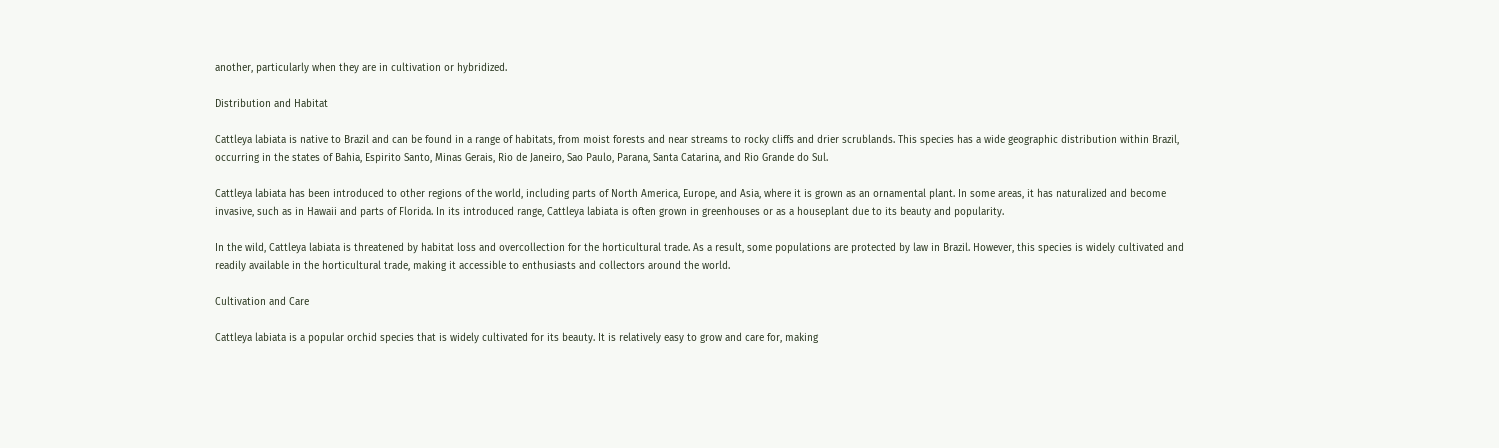another, particularly when they are in cultivation or hybridized.

Distribution and Habitat

Cattleya labiata is native to Brazil and can be found in a range of habitats, from moist forests and near streams to rocky cliffs and drier scrublands. This species has a wide geographic distribution within Brazil, occurring in the states of Bahia, Espirito Santo, Minas Gerais, Rio de Janeiro, Sao Paulo, Parana, Santa Catarina, and Rio Grande do Sul.

Cattleya labiata has been introduced to other regions of the world, including parts of North America, Europe, and Asia, where it is grown as an ornamental plant. In some areas, it has naturalized and become invasive, such as in Hawaii and parts of Florida. In its introduced range, Cattleya labiata is often grown in greenhouses or as a houseplant due to its beauty and popularity.

In the wild, Cattleya labiata is threatened by habitat loss and overcollection for the horticultural trade. As a result, some populations are protected by law in Brazil. However, this species is widely cultivated and readily available in the horticultural trade, making it accessible to enthusiasts and collectors around the world.

Cultivation and Care

Cattleya labiata is a popular orchid species that is widely cultivated for its beauty. It is relatively easy to grow and care for, making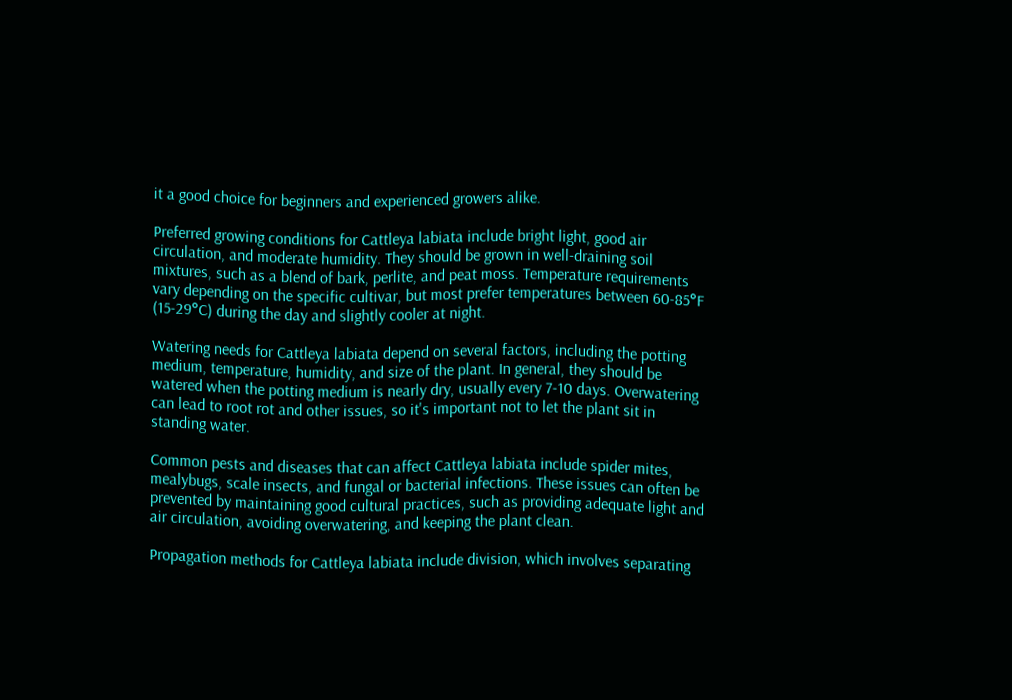it a good choice for beginners and experienced growers alike.

Preferred growing conditions for Cattleya labiata include bright light, good air circulation, and moderate humidity. They should be grown in well-draining soil mixtures, such as a blend of bark, perlite, and peat moss. Temperature requirements vary depending on the specific cultivar, but most prefer temperatures between 60-85°F (15-29°C) during the day and slightly cooler at night.

Watering needs for Cattleya labiata depend on several factors, including the potting medium, temperature, humidity, and size of the plant. In general, they should be watered when the potting medium is nearly dry, usually every 7-10 days. Overwatering can lead to root rot and other issues, so it's important not to let the plant sit in standing water.

Common pests and diseases that can affect Cattleya labiata include spider mites, mealybugs, scale insects, and fungal or bacterial infections. These issues can often be prevented by maintaining good cultural practices, such as providing adequate light and air circulation, avoiding overwatering, and keeping the plant clean.

Propagation methods for Cattleya labiata include division, which involves separating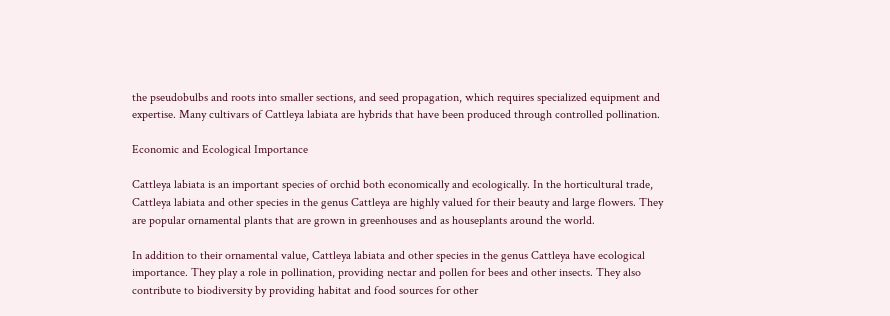the pseudobulbs and roots into smaller sections, and seed propagation, which requires specialized equipment and expertise. Many cultivars of Cattleya labiata are hybrids that have been produced through controlled pollination.

Economic and Ecological Importance

Cattleya labiata is an important species of orchid both economically and ecologically. In the horticultural trade, Cattleya labiata and other species in the genus Cattleya are highly valued for their beauty and large flowers. They are popular ornamental plants that are grown in greenhouses and as houseplants around the world.

In addition to their ornamental value, Cattleya labiata and other species in the genus Cattleya have ecological importance. They play a role in pollination, providing nectar and pollen for bees and other insects. They also contribute to biodiversity by providing habitat and food sources for other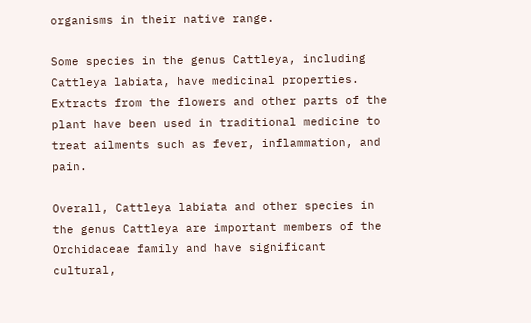organisms in their native range.

Some species in the genus Cattleya, including Cattleya labiata, have medicinal properties. Extracts from the flowers and other parts of the plant have been used in traditional medicine to treat ailments such as fever, inflammation, and pain.

Overall, Cattleya labiata and other species in the genus Cattleya are important members of the Orchidaceae family and have significant cultural,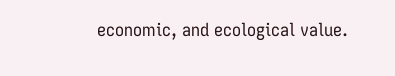economic, and ecological value.